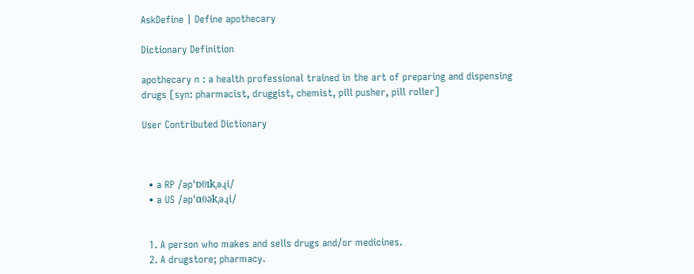AskDefine | Define apothecary

Dictionary Definition

apothecary n : a health professional trained in the art of preparing and dispensing drugs [syn: pharmacist, druggist, chemist, pill pusher, pill roller]

User Contributed Dictionary



  • a RP /əpˈɒθɪkˌəɻi/
  • a US /əpˈɑθəkˌəɻi/


  1. A person who makes and sells drugs and/or medicines.
  2. A drugstore; pharmacy.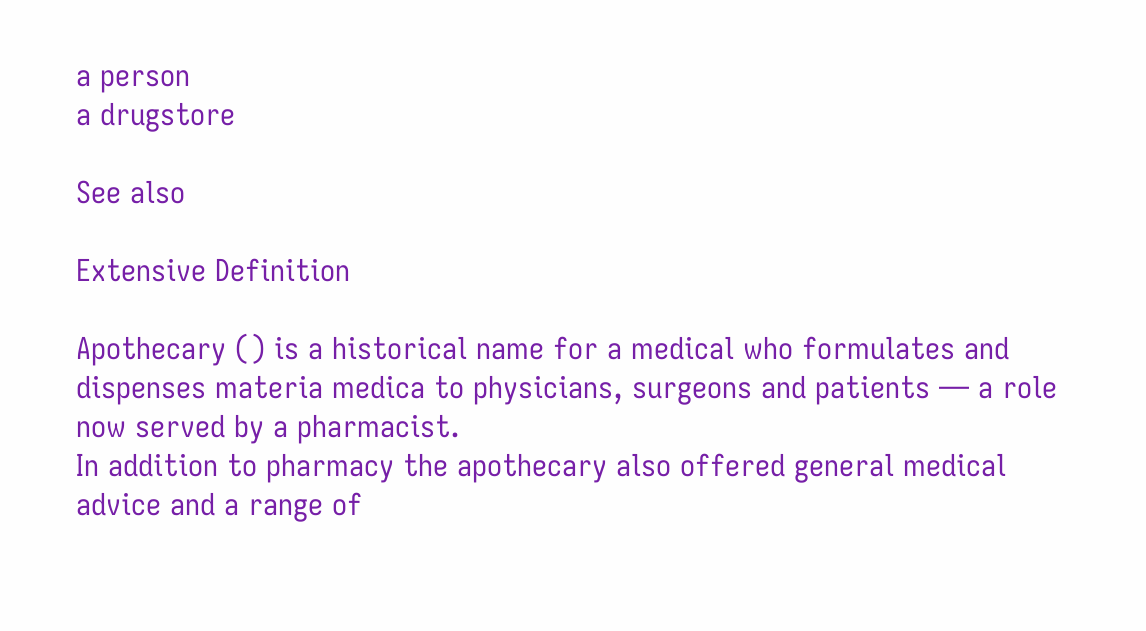a person
a drugstore

See also

Extensive Definition

Apothecary () is a historical name for a medical who formulates and dispenses materia medica to physicians, surgeons and patients — a role now served by a pharmacist.
In addition to pharmacy the apothecary also offered general medical advice and a range of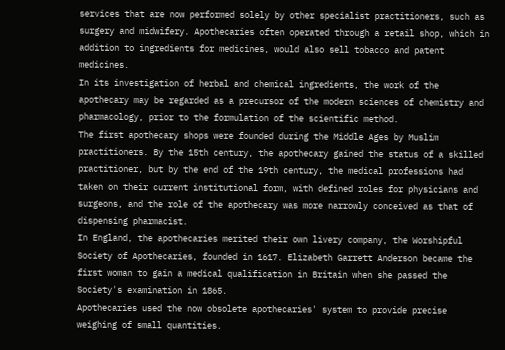services that are now performed solely by other specialist practitioners, such as surgery and midwifery. Apothecaries often operated through a retail shop, which in addition to ingredients for medicines, would also sell tobacco and patent medicines.
In its investigation of herbal and chemical ingredients, the work of the apothecary may be regarded as a precursor of the modern sciences of chemistry and pharmacology, prior to the formulation of the scientific method.
The first apothecary shops were founded during the Middle Ages by Muslim practitioners. By the 15th century, the apothecary gained the status of a skilled practitioner, but by the end of the 19th century, the medical professions had taken on their current institutional form, with defined roles for physicians and surgeons, and the role of the apothecary was more narrowly conceived as that of dispensing pharmacist.
In England, the apothecaries merited their own livery company, the Worshipful Society of Apothecaries, founded in 1617. Elizabeth Garrett Anderson became the first woman to gain a medical qualification in Britain when she passed the Society's examination in 1865.
Apothecaries used the now obsolete apothecaries' system to provide precise weighing of small quantities.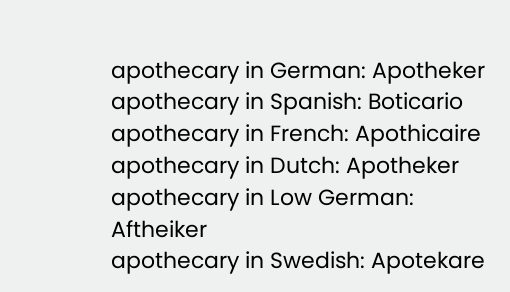apothecary in German: Apotheker
apothecary in Spanish: Boticario
apothecary in French: Apothicaire
apothecary in Dutch: Apotheker
apothecary in Low German: Aftheiker
apothecary in Swedish: Apotekare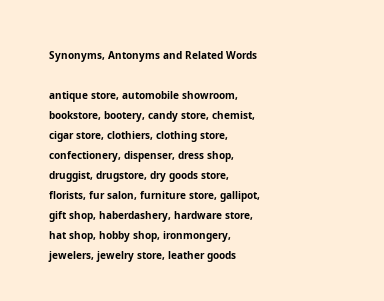Synonyms, Antonyms and Related Words

antique store, automobile showroom, bookstore, bootery, candy store, chemist, cigar store, clothiers, clothing store, confectionery, dispenser, dress shop, druggist, drugstore, dry goods store, florists, fur salon, furniture store, gallipot, gift shop, haberdashery, hardware store, hat shop, hobby shop, ironmongery, jewelers, jewelry store, leather goods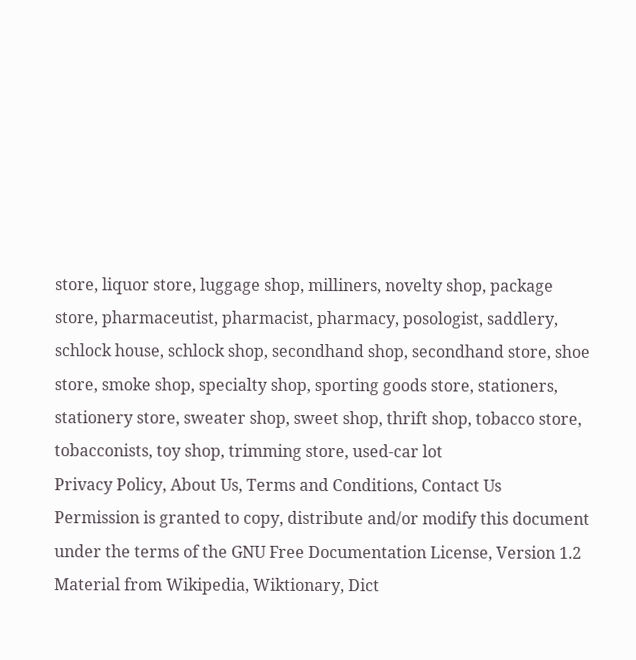store, liquor store, luggage shop, milliners, novelty shop, package store, pharmaceutist, pharmacist, pharmacy, posologist, saddlery, schlock house, schlock shop, secondhand shop, secondhand store, shoe store, smoke shop, specialty shop, sporting goods store, stationers, stationery store, sweater shop, sweet shop, thrift shop, tobacco store, tobacconists, toy shop, trimming store, used-car lot
Privacy Policy, About Us, Terms and Conditions, Contact Us
Permission is granted to copy, distribute and/or modify this document under the terms of the GNU Free Documentation License, Version 1.2
Material from Wikipedia, Wiktionary, Dict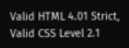Valid HTML 4.01 Strict, Valid CSS Level 2.1